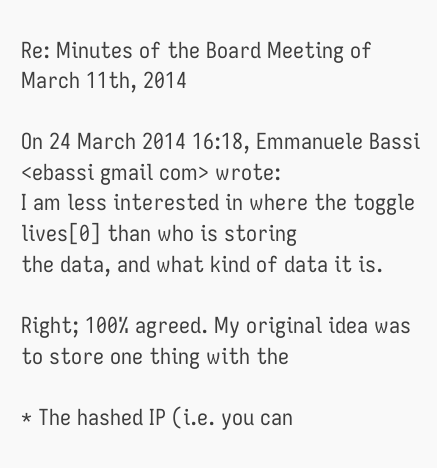Re: Minutes of the Board Meeting of March 11th, 2014

On 24 March 2014 16:18, Emmanuele Bassi <ebassi gmail com> wrote:
I am less interested in where the toggle lives[0] than who is storing
the data, and what kind of data it is.

Right; 100% agreed. My original idea was to store one thing with the

* The hashed IP (i.e. you can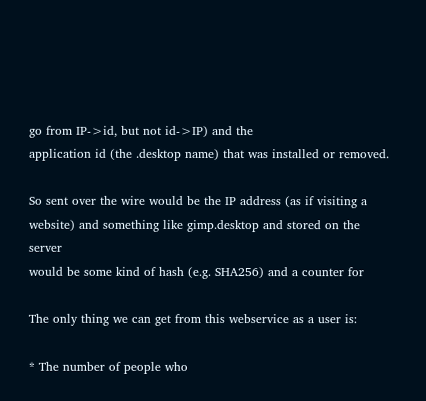go from IP->id, but not id->IP) and the
application id (the .desktop name) that was installed or removed.

So sent over the wire would be the IP address (as if visiting a
website) and something like gimp.desktop and stored on the server
would be some kind of hash (e.g. SHA256) and a counter for

The only thing we can get from this webservice as a user is:

* The number of people who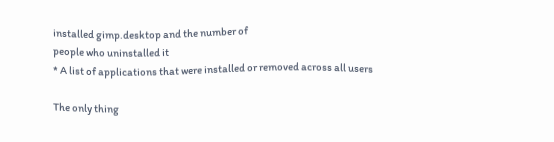installed gimp.desktop and the number of
people who uninstalled it
* A list of applications that were installed or removed across all users

The only thing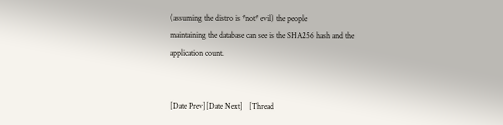(assuming the distro is *not* evil) the people
maintaining the database can see is the SHA256 hash and the
application count.


[Date Prev][Date Next]   [Thread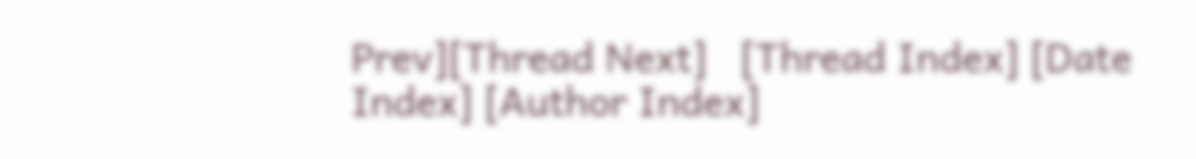Prev][Thread Next]   [Thread Index] [Date Index] [Author Index]